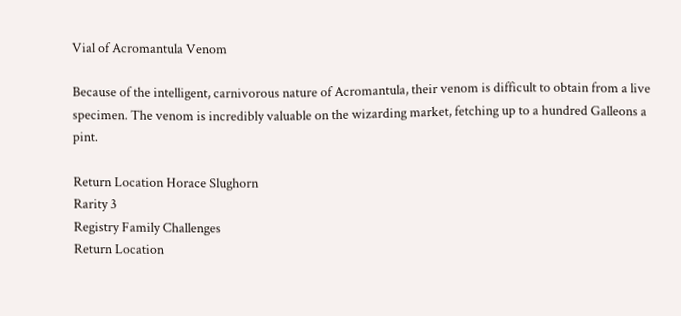Vial of Acromantula Venom

Because of the intelligent, carnivorous nature of Acromantula, their venom is difficult to obtain from a live specimen. The venom is incredibly valuable on the wizarding market, fetching up to a hundred Galleons a pint.

Return Location Horace Slughorn
Rarity 3
Registry Family Challenges
Return Location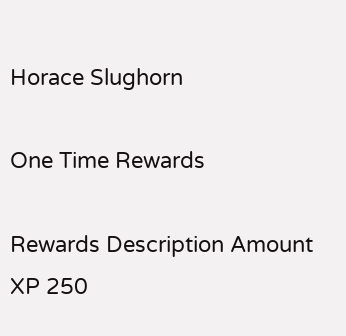Horace Slughorn

One Time Rewards

Rewards Description Amount
XP 250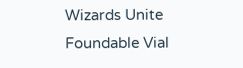Wizards Unite Foundable Vial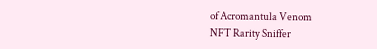of Acromantula Venom
NFT Rarity Sniffer